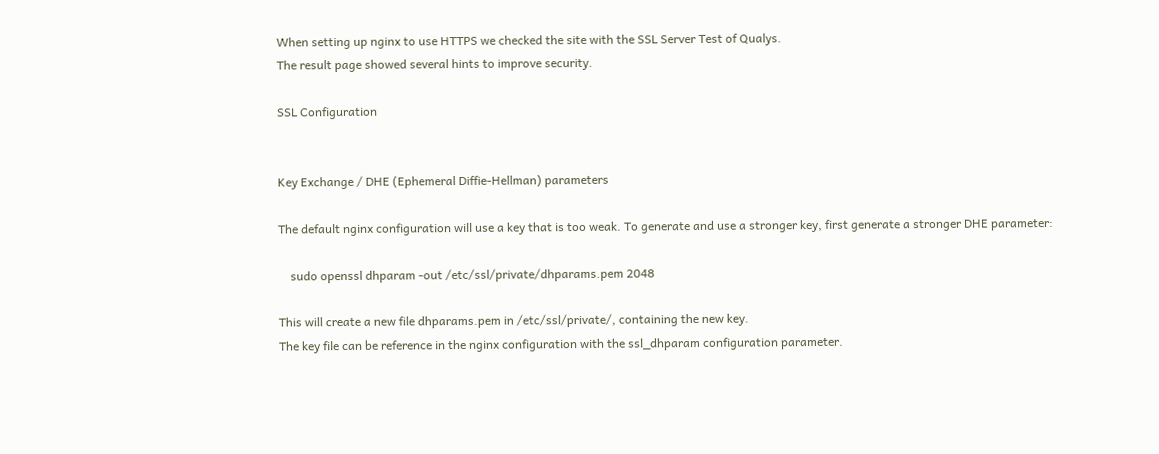When setting up nginx to use HTTPS we checked the site with the SSL Server Test of Qualys.
The result page showed several hints to improve security.

SSL Configuration


Key Exchange / DHE (Ephemeral Diffie-Hellman) parameters

The default nginx configuration will use a key that is too weak. To generate and use a stronger key, first generate a stronger DHE parameter:

    sudo openssl dhparam -out /etc/ssl/private/dhparams.pem 2048

This will create a new file dhparams.pem in /etc/ssl/private/, containing the new key.
The key file can be reference in the nginx configuration with the ssl_dhparam configuration parameter.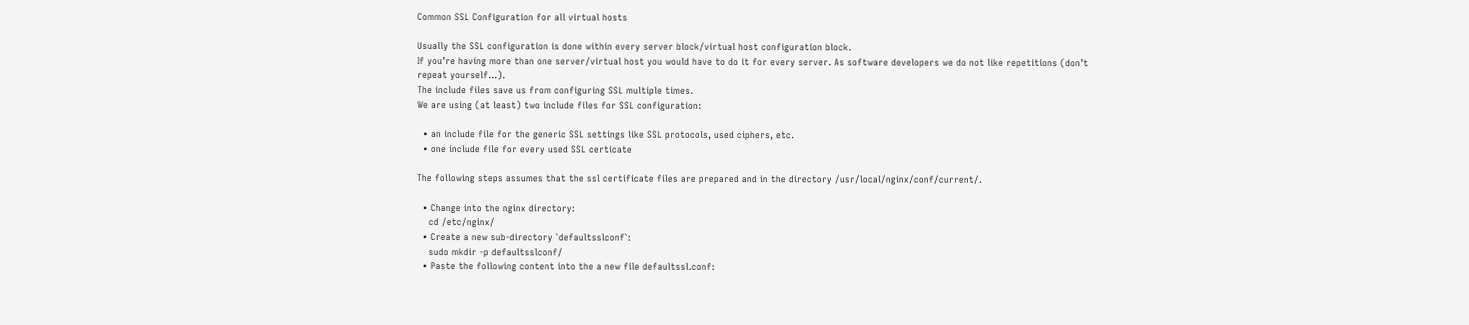Common SSL Configuration for all virtual hosts

Usually the SSL configuration is done within every server block/virtual host configuration block.
If you’re having more than one server/virtual host you would have to do it for every server. As software developers we do not like repetitions (don’t repeat yourself…).
The include files save us from configuring SSL multiple times.
We are using (at least) two include files for SSL configuration:

  • an include file for the generic SSL settings like SSL protocols, used ciphers, etc.
  • one include file for every used SSL certicate

The following steps assumes that the ssl certificate files are prepared and in the directory /usr/local/nginx/conf/current/.

  • Change into the nginx directory:
    cd /etc/nginx/
  • Create a new sub-directory `defaultsslconf`:
    sudo mkdir -p defaultsslconf/
  • Paste the following content into the a new file defaultssl.conf: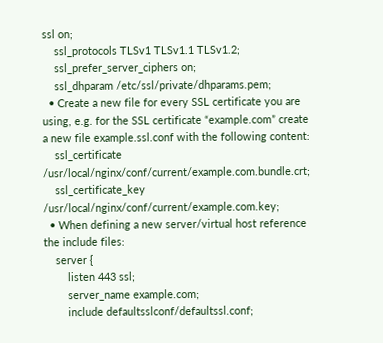ssl on;
    ssl_protocols TLSv1 TLSv1.1 TLSv1.2;
    ssl_prefer_server_ciphers on;
    ssl_dhparam /etc/ssl/private/dhparams.pem;
  • Create a new file for every SSL certificate you are using, e.g. for the SSL certificate “example.com” create a new file example.ssl.conf with the following content:
    ssl_certificate      /usr/local/nginx/conf/current/example.com.bundle.crt;
    ssl_certificate_key  /usr/local/nginx/conf/current/example.com.key;
  • When defining a new server/virtual host reference the include files:
    server {
        listen 443 ssl;
        server_name example.com;
        include defaultsslconf/defaultssl.conf;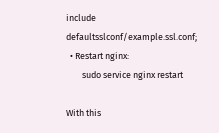include defaultsslconf/example.ssl.conf;
  • Restart nginx:
        sudo service nginx restart

With this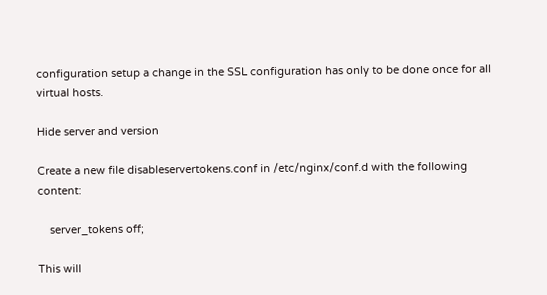configuration setup a change in the SSL configuration has only to be done once for all virtual hosts.

Hide server and version

Create a new file disableservertokens.conf in /etc/nginx/conf.d with the following content:

    server_tokens off;

This will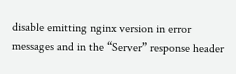disable emitting nginx version in error messages and in the “Server” response header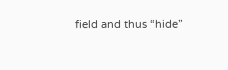field and thus “hide”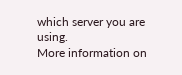which server you are using.
More information on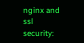nginx and ssl security: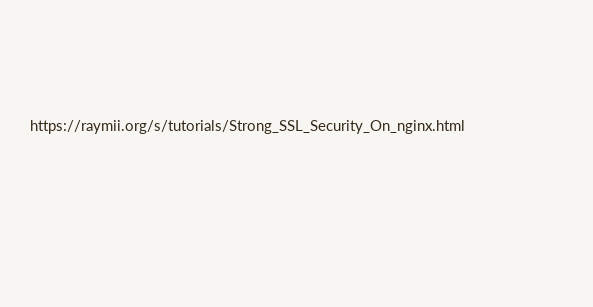https://raymii.org/s/tutorials/Strong_SSL_Security_On_nginx.html